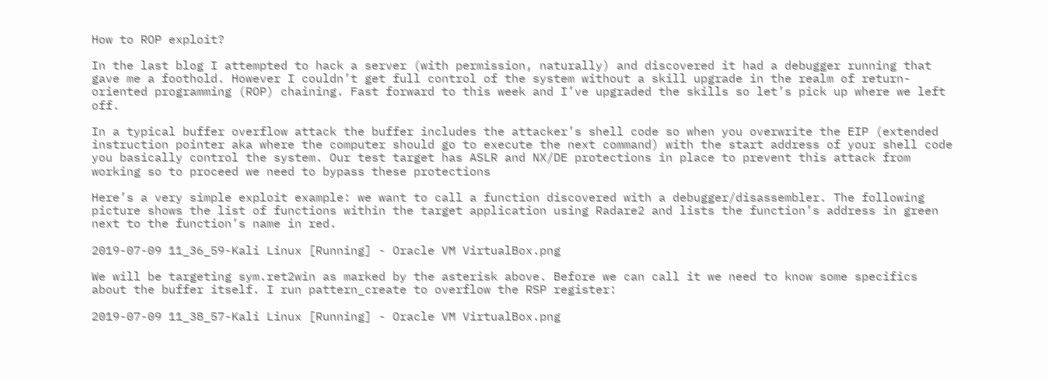How to ROP exploit?

In the last blog I attempted to hack a server (with permission, naturally) and discovered it had a debugger running that gave me a foothold. However I couldn’t get full control of the system without a skill upgrade in the realm of return-oriented programming (ROP) chaining. Fast forward to this week and I’ve upgraded the skills so let’s pick up where we left off.

In a typical buffer overflow attack the buffer includes the attacker’s shell code so when you overwrite the EIP (extended instruction pointer aka where the computer should go to execute the next command) with the start address of your shell code you basically control the system. Our test target has ASLR and NX/DE protections in place to prevent this attack from working so to proceed we need to bypass these protections

Here’s a very simple exploit example: we want to call a function discovered with a debugger/disassembler. The following picture shows the list of functions within the target application using Radare2 and lists the function’s address in green next to the function’s name in red.

2019-07-09 11_36_59-Kali Linux [Running] - Oracle VM VirtualBox.png

We will be targeting sym.ret2win as marked by the asterisk above. Before we can call it we need to know some specifics about the buffer itself. I run pattern_create to overflow the RSP register:

2019-07-09 11_38_57-Kali Linux [Running] - Oracle VM VirtualBox.png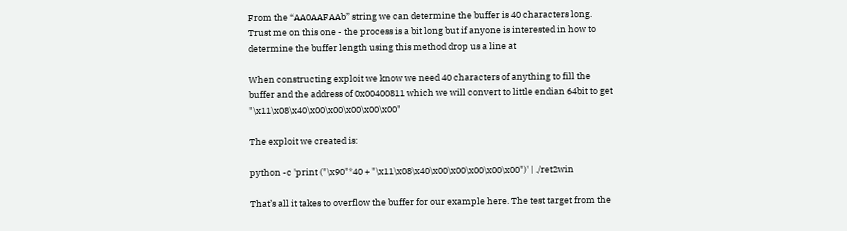From the “AA0AAFAAb” string we can determine the buffer is 40 characters long. Trust me on this one - the process is a bit long but if anyone is interested in how to determine the buffer length using this method drop us a line at

When constructing exploit we know we need 40 characters of anything to fill the buffer and the address of 0x00400811 which we will convert to little endian 64bit to get "\x11\x08\x40\x00\x00\x00\x00\x00"

The exploit we created is:

python -c 'print ("\x90"*40 + "\x11\x08\x40\x00\x00\x00\x00\x00")' | ./ret2win

That’s all it takes to overflow the buffer for our example here. The test target from the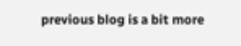previous blog is a bit more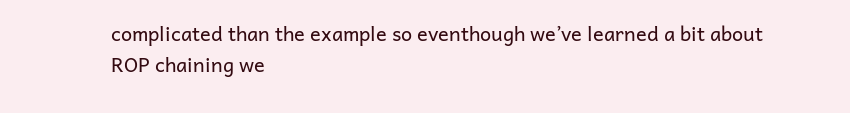complicated than the example so eventhough we’ve learned a bit about ROP chaining we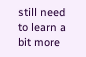still need to learn a bit more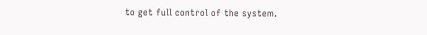to get full control of the system.